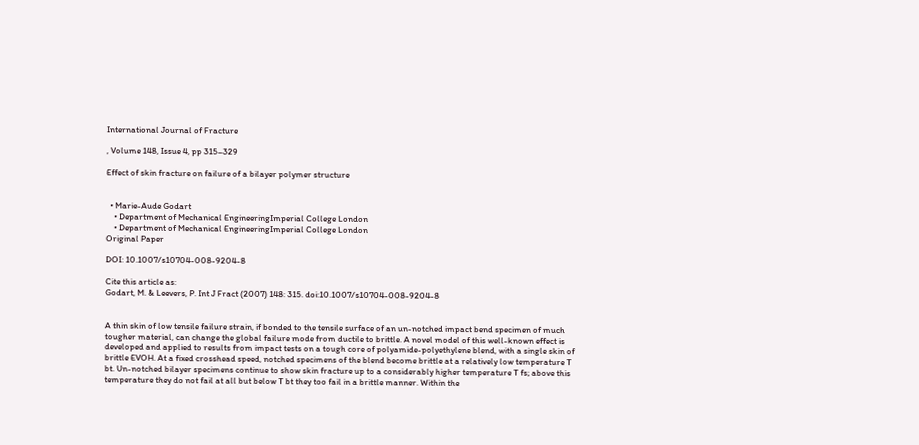International Journal of Fracture

, Volume 148, Issue 4, pp 315–329

Effect of skin fracture on failure of a bilayer polymer structure


  • Marie-Aude Godart
    • Department of Mechanical EngineeringImperial College London
    • Department of Mechanical EngineeringImperial College London
Original Paper

DOI: 10.1007/s10704-008-9204-8

Cite this article as:
Godart, M. & Leevers, P. Int J Fract (2007) 148: 315. doi:10.1007/s10704-008-9204-8


A thin skin of low tensile failure strain, if bonded to the tensile surface of an un-notched impact bend specimen of much tougher material, can change the global failure mode from ductile to brittle. A novel model of this well-known effect is developed and applied to results from impact tests on a tough core of polyamide-polyethylene blend, with a single skin of brittle EVOH. At a fixed crosshead speed, notched specimens of the blend become brittle at a relatively low temperature T bt. Un-notched bilayer specimens continue to show skin fracture up to a considerably higher temperature T fs; above this temperature they do not fail at all but below T bt they too fail in a brittle manner. Within the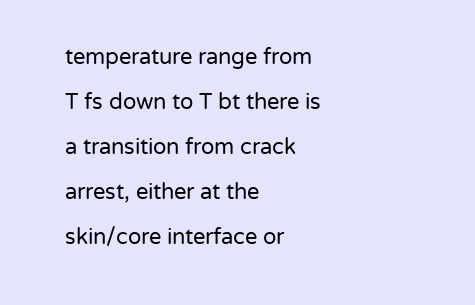temperature range from T fs down to T bt there is a transition from crack arrest, either at the skin/core interface or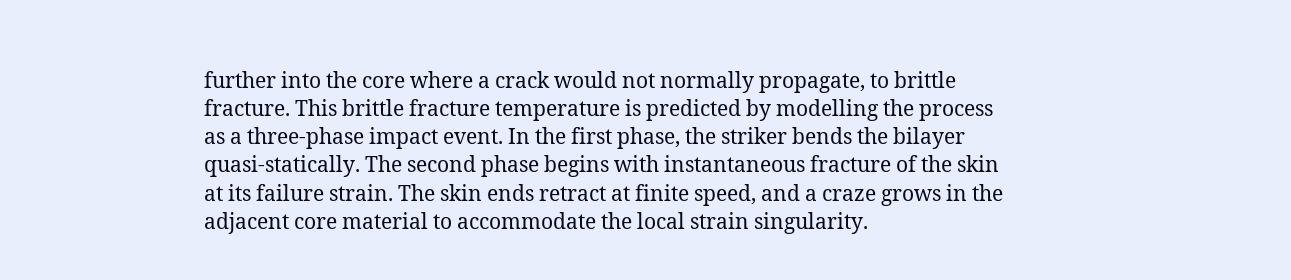further into the core where a crack would not normally propagate, to brittle fracture. This brittle fracture temperature is predicted by modelling the process as a three-phase impact event. In the first phase, the striker bends the bilayer quasi-statically. The second phase begins with instantaneous fracture of the skin at its failure strain. The skin ends retract at finite speed, and a craze grows in the adjacent core material to accommodate the local strain singularity.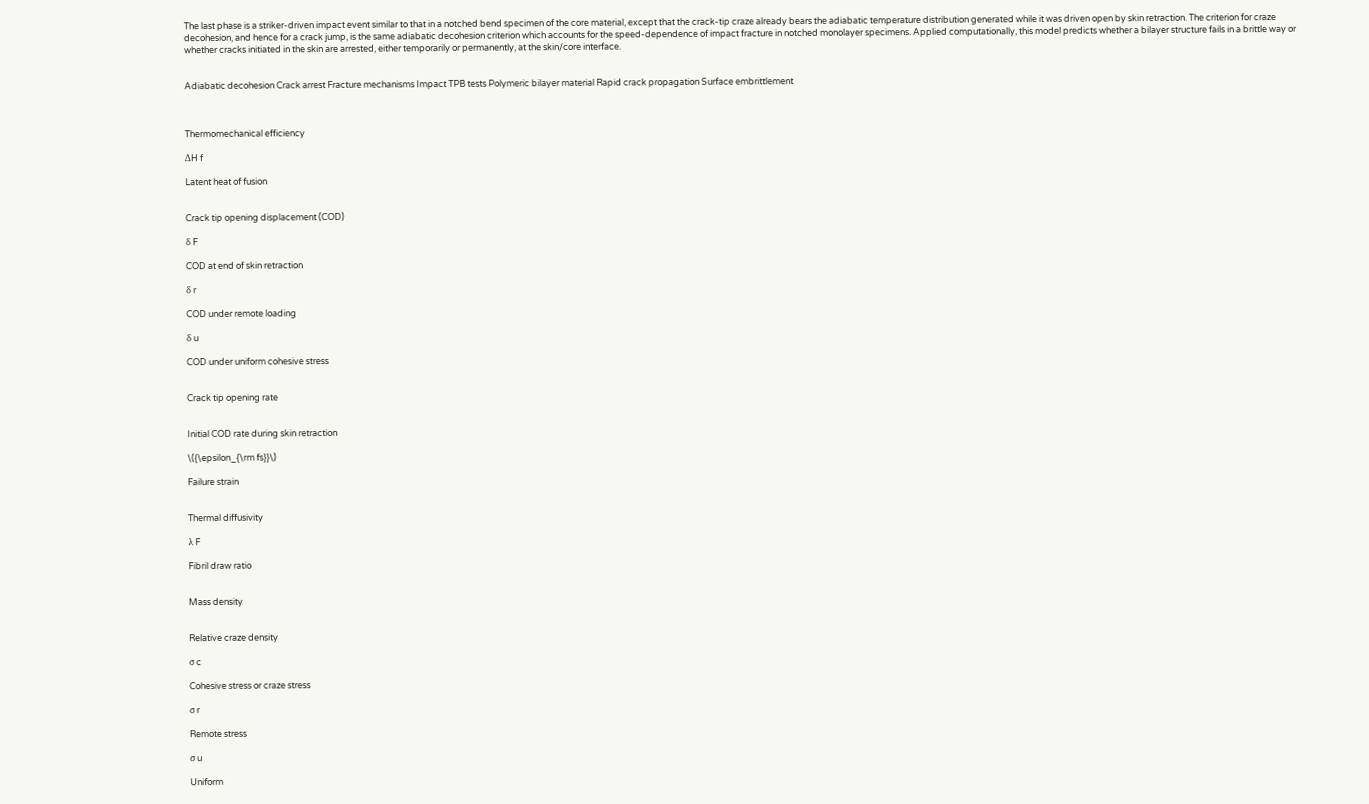The last phase is a striker-driven impact event similar to that in a notched bend specimen of the core material, except that the crack-tip craze already bears the adiabatic temperature distribution generated while it was driven open by skin retraction. The criterion for craze decohesion, and hence for a crack jump, is the same adiabatic decohesion criterion which accounts for the speed-dependence of impact fracture in notched monolayer specimens. Applied computationally, this model predicts whether a bilayer structure fails in a brittle way or whether cracks initiated in the skin are arrested, either temporarily or permanently, at the skin/core interface.


Adiabatic decohesion Crack arrest Fracture mechanisms Impact TPB tests Polymeric bilayer material Rapid crack propagation Surface embrittlement



Thermomechanical efficiency

ΔH f

Latent heat of fusion


Crack tip opening displacement (COD)

δ F

COD at end of skin retraction

δ r

COD under remote loading

δ u

COD under uniform cohesive stress


Crack tip opening rate


Initial COD rate during skin retraction

\({\epsilon_{\rm fs}}\)

Failure strain


Thermal diffusivity

λ F

Fibril draw ratio


Mass density


Relative craze density

σ c

Cohesive stress or craze stress

σ r

Remote stress

σ u

Uniform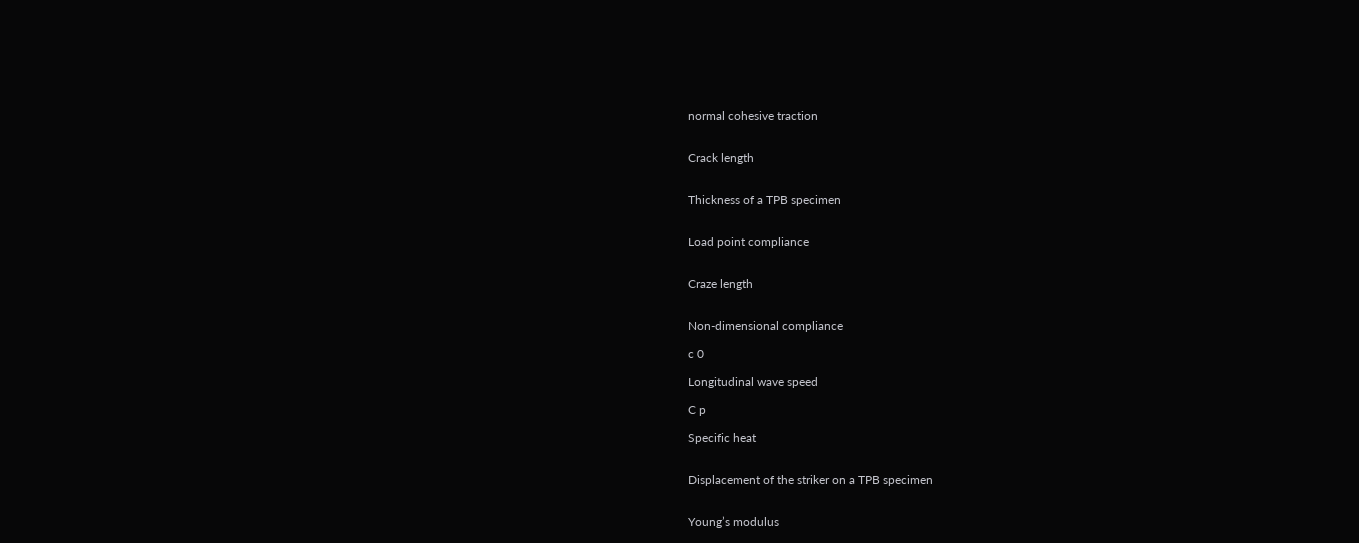normal cohesive traction


Crack length


Thickness of a TPB specimen


Load point compliance


Craze length


Non-dimensional compliance

c 0

Longitudinal wave speed

C p

Specific heat


Displacement of the striker on a TPB specimen


Young’s modulus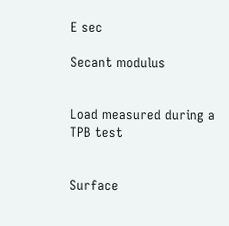E sec

Secant modulus


Load measured during a TPB test


Surface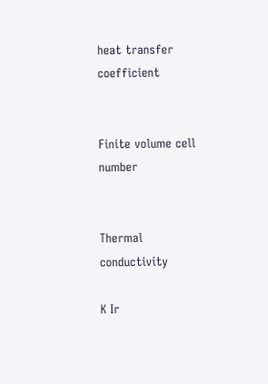heat transfer coefficient


Finite volume cell number


Thermal conductivity

K Ir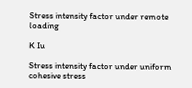Stress intensity factor under remote loading

K Iu

Stress intensity factor under uniform cohesive stress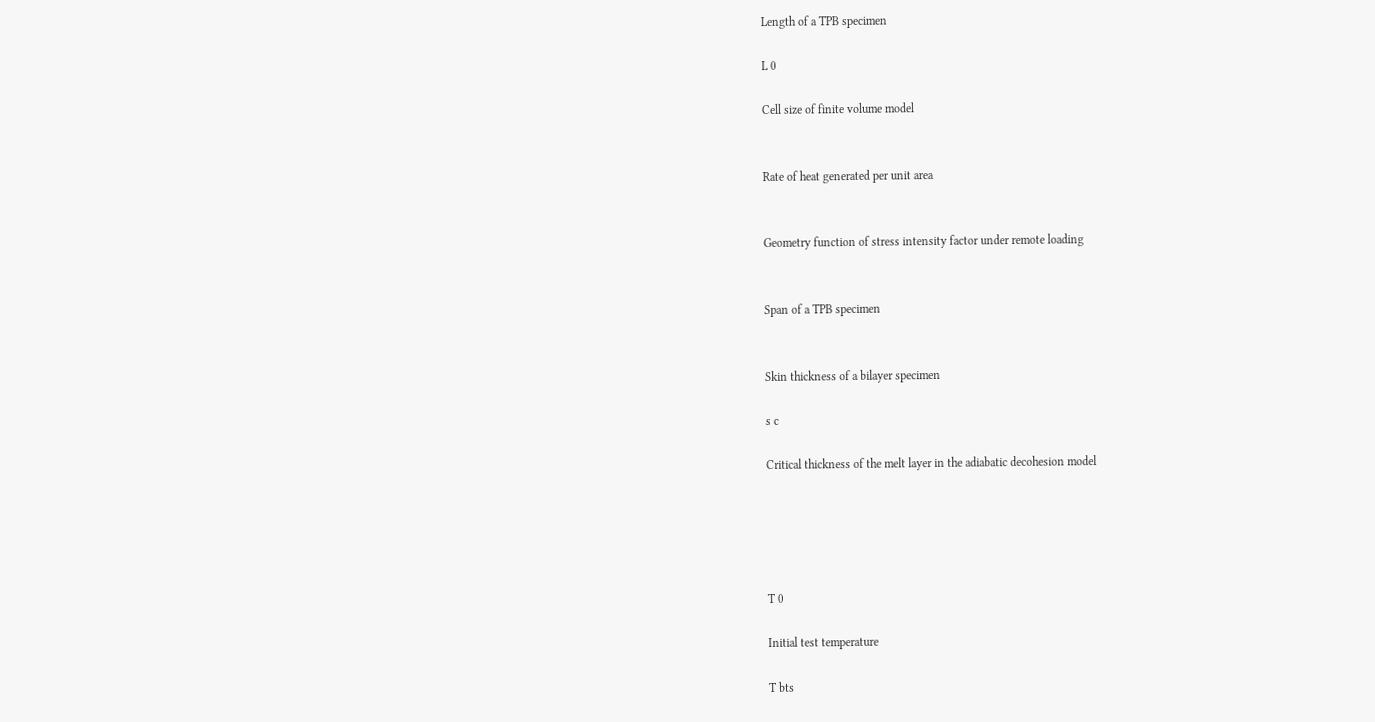Length of a TPB specimen

L 0

Cell size of finite volume model


Rate of heat generated per unit area


Geometry function of stress intensity factor under remote loading


Span of a TPB specimen


Skin thickness of a bilayer specimen

s c

Critical thickness of the melt layer in the adiabatic decohesion model





T 0

Initial test temperature

T bts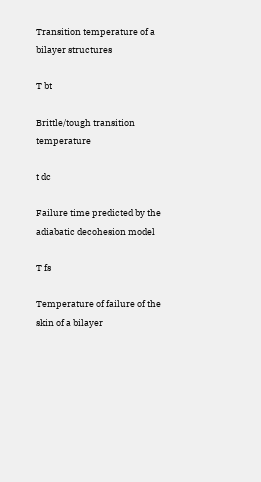Transition temperature of a bilayer structures

T bt

Brittle/tough transition temperature

t dc

Failure time predicted by the adiabatic decohesion model

T fs

Temperature of failure of the skin of a bilayer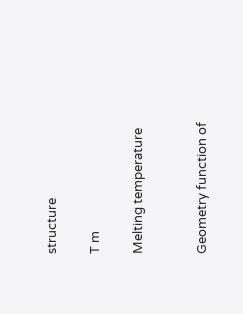structure

T m

Melting temperature


Geometry function of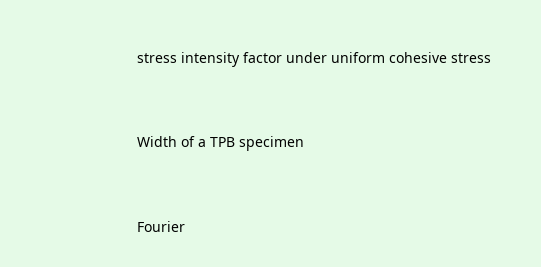stress intensity factor under uniform cohesive stress


Width of a TPB specimen


Fourier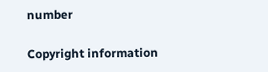number

Copyright information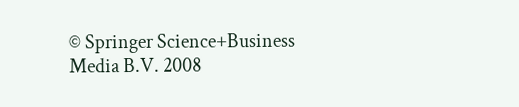© Springer Science+Business Media B.V. 2008